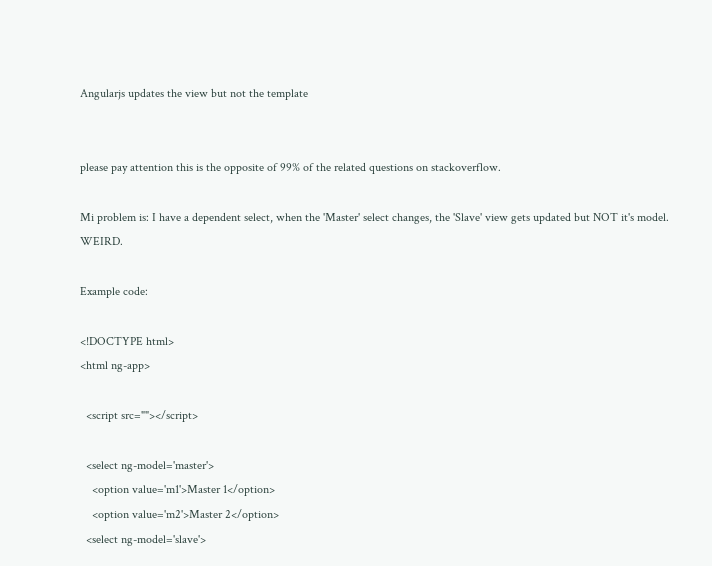Angularjs updates the view but not the template


please pay attention this is the opposite of 99% of the related questions on stackoverflow.

Mi problem is: I have a dependent select, when the 'Master' select changes, the 'Slave' view gets updated but NOT it's model. WEIRD.

Example code:

<!DOCTYPE html>
<html ng-app>

  <script src=""></script>

  <select ng-model='master'>
    <option value='m1'>Master 1</option>
    <option value='m2'>Master 2</option>
  <select ng-model='slave'>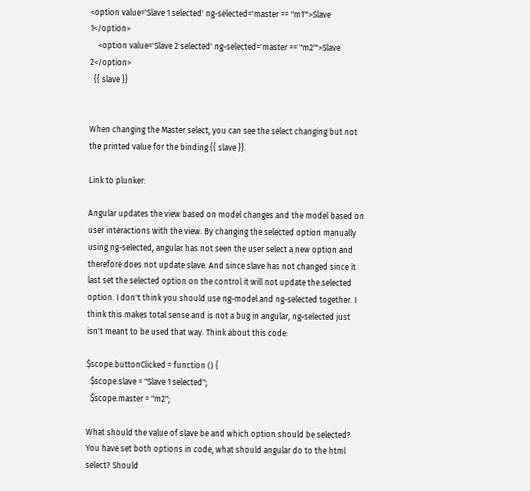<option value='Slave 1 selected' ng-selected='master == "m1"'>Slave 1</option>
    <option value='Slave 2 selected' ng-selected='master == "m2"'>Slave 2</option>
  {{ slave }}


When changing the Master select, you can see the select changing but not the printed value for the binding {{ slave }}.

Link to plunker:

Angular updates the view based on model changes and the model based on user interactions with the view. By changing the selected option manually using ng-selected, angular has not seen the user select a new option and therefore does not update slave. And since slave has not changed since it last set the selected option on the control it will not update the selected option. I don't think you should use ng-model and ng-selected together. I think this makes total sense and is not a bug in angular, ng-selected just isn't meant to be used that way. Think about this code:

$scope.buttonClicked = function () {
  $scope.slave = "Slave 1 selected";
  $scope.master = "m2";

What should the value of slave be and which option should be selected? You have set both options in code, what should angular do to the html select? Should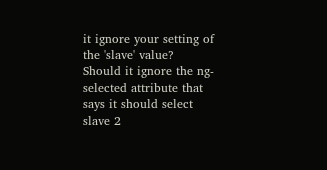it ignore your setting of the 'slave' value? Should it ignore the ng-selected attribute that says it should select slave 2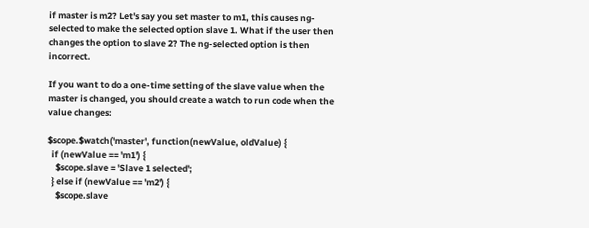if master is m2? Let's say you set master to m1, this causes ng-selected to make the selected option slave 1. What if the user then changes the option to slave 2? The ng-selected option is then incorrect.

If you want to do a one-time setting of the slave value when the master is changed, you should create a watch to run code when the value changes:

$scope.$watch('master', function(newValue, oldValue) {
  if (newValue == 'm1') {
    $scope.slave = 'Slave 1 selected';
  } else if (newValue == 'm2') {
    $scope.slave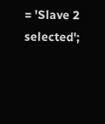= 'Slave 2 selected';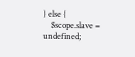} else {
    $scope.slave = undefined;